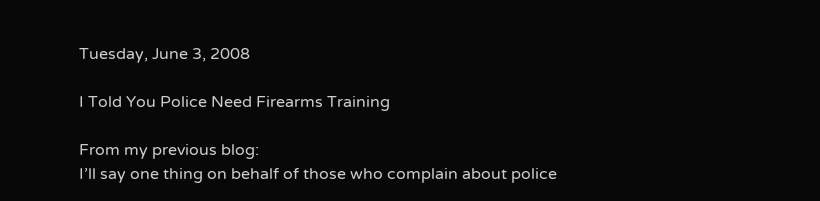Tuesday, June 3, 2008

I Told You Police Need Firearms Training

From my previous blog:
I’ll say one thing on behalf of those who complain about police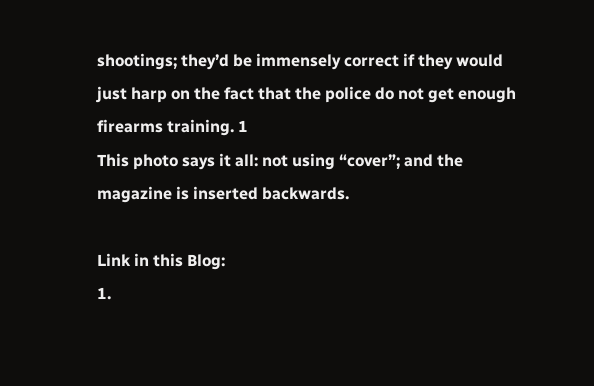shootings; they’d be immensely correct if they would just harp on the fact that the police do not get enough firearms training. 1
This photo says it all: not using “cover”; and the magazine is inserted backwards.

Link in this Blog:
1.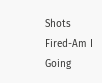Shots Fired-Am I Going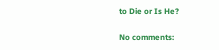to Die or Is He?

No comments: